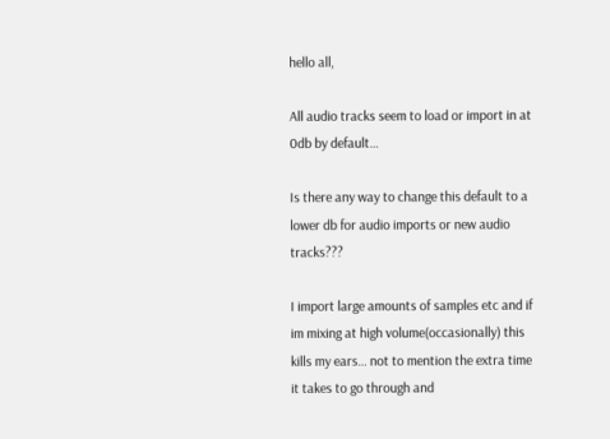hello all,

All audio tracks seem to load or import in at 0db by default…

Is there any way to change this default to a lower db for audio imports or new audio tracks???

I import large amounts of samples etc and if im mixing at high volume(occasionally) this kills my ears… not to mention the extra time it takes to go through and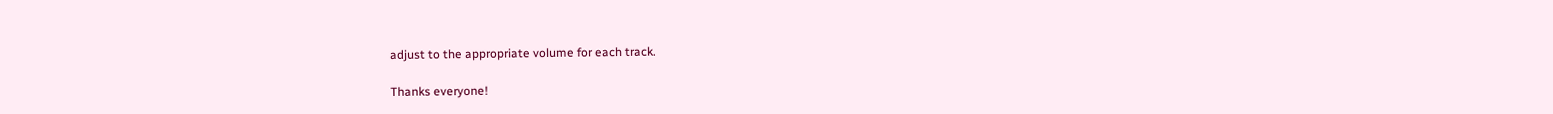adjust to the appropriate volume for each track.

Thanks everyone!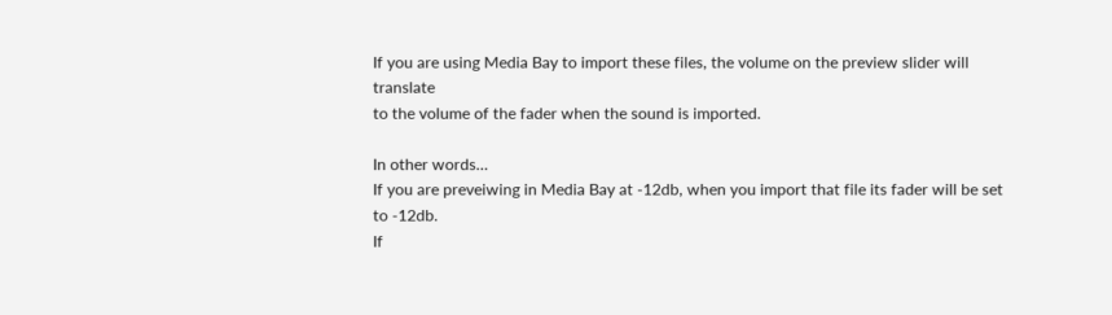If you are using Media Bay to import these files, the volume on the preview slider will translate
to the volume of the fader when the sound is imported.

In other words…
If you are preveiwing in Media Bay at -12db, when you import that file its fader will be set to -12db.
If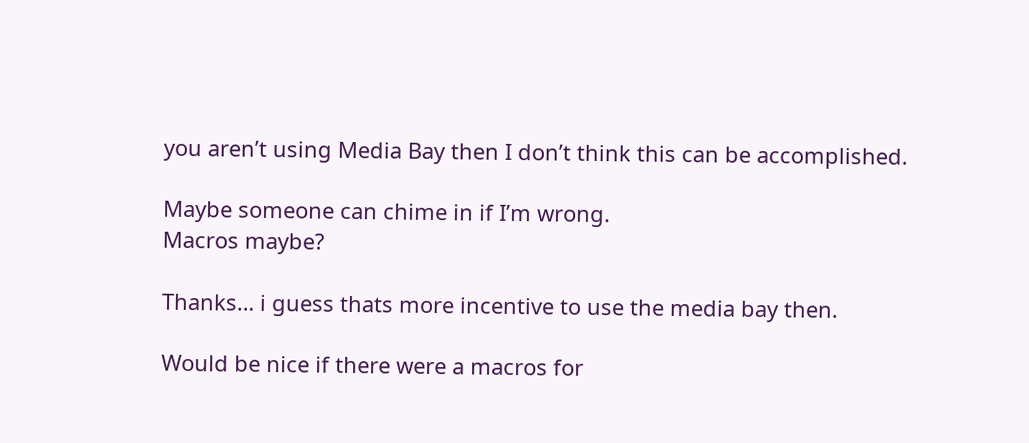you aren’t using Media Bay then I don’t think this can be accomplished.

Maybe someone can chime in if I’m wrong.
Macros maybe?

Thanks… i guess thats more incentive to use the media bay then.

Would be nice if there were a macros for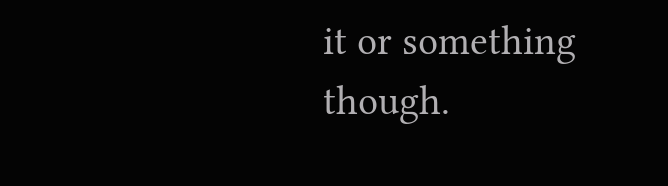it or something though.